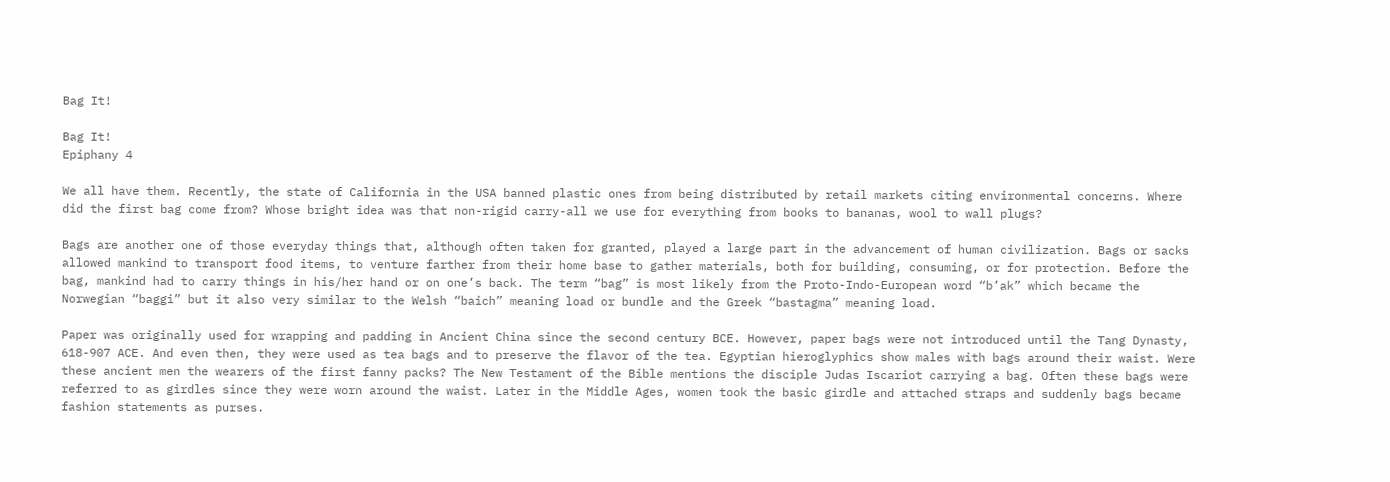Bag It!

Bag It!
Epiphany 4

We all have them. Recently, the state of California in the USA banned plastic ones from being distributed by retail markets citing environmental concerns. Where did the first bag come from? Whose bright idea was that non-rigid carry-all we use for everything from books to bananas, wool to wall plugs?

Bags are another one of those everyday things that, although often taken for granted, played a large part in the advancement of human civilization. Bags or sacks allowed mankind to transport food items, to venture farther from their home base to gather materials, both for building, consuming, or for protection. Before the bag, mankind had to carry things in his/her hand or on one’s back. The term “bag” is most likely from the Proto-Indo-European word “b’ak” which became the Norwegian “baggi” but it also very similar to the Welsh “baich” meaning load or bundle and the Greek “bastagma” meaning load.

Paper was originally used for wrapping and padding in Ancient China since the second century BCE. However, paper bags were not introduced until the Tang Dynasty, 618-907 ACE. And even then, they were used as tea bags and to preserve the flavor of the tea. Egyptian hieroglyphics show males with bags around their waist. Were these ancient men the wearers of the first fanny packs? The New Testament of the Bible mentions the disciple Judas Iscariot carrying a bag. Often these bags were referred to as girdles since they were worn around the waist. Later in the Middle Ages, women took the basic girdle and attached straps and suddenly bags became fashion statements as purses.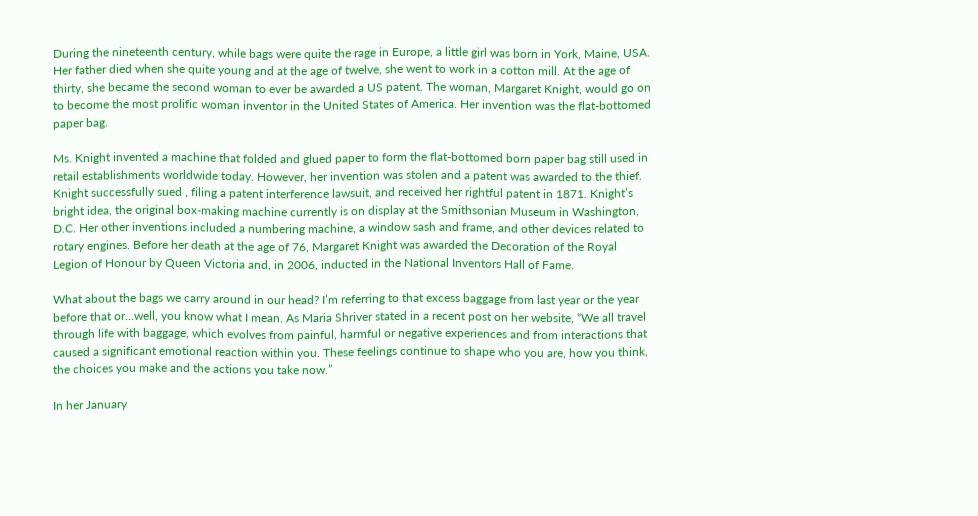During the nineteenth century, while bags were quite the rage in Europe, a little girl was born in York, Maine, USA. Her father died when she quite young and at the age of twelve, she went to work in a cotton mill. At the age of thirty, she became the second woman to ever be awarded a US patent. The woman, Margaret Knight, would go on to become the most prolific woman inventor in the United States of America. Her invention was the flat-bottomed paper bag.

Ms. Knight invented a machine that folded and glued paper to form the flat-bottomed born paper bag still used in retail establishments worldwide today. However, her invention was stolen and a patent was awarded to the thief. Knight successfully sued , filing a patent interference lawsuit, and received her rightful patent in 1871. Knight’s bright idea, the original box-making machine currently is on display at the Smithsonian Museum in Washington, D.C. Her other inventions included a numbering machine, a window sash and frame, and other devices related to rotary engines. Before her death at the age of 76, Margaret Knight was awarded the Decoration of the Royal Legion of Honour by Queen Victoria and, in 2006, inducted in the National Inventors Hall of Fame.

What about the bags we carry around in our head? I’m referring to that excess baggage from last year or the year before that or…well, you know what I mean. As Maria Shriver stated in a recent post on her website, “We all travel through life with baggage, which evolves from painful, harmful or negative experiences and from interactions that caused a significant emotional reaction within you. These feelings continue to shape who you are, how you think, the choices you make and the actions you take now.”

In her January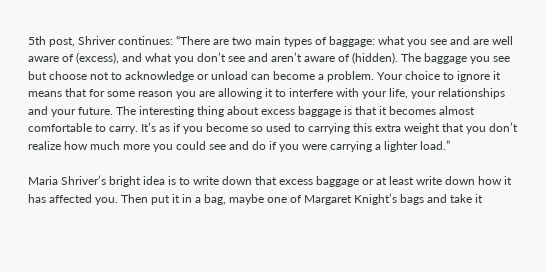5th post, Shriver continues: “There are two main types of baggage: what you see and are well aware of (excess), and what you don’t see and aren’t aware of (hidden). The baggage you see but choose not to acknowledge or unload can become a problem. Your choice to ignore it means that for some reason you are allowing it to interfere with your life, your relationships and your future. The interesting thing about excess baggage is that it becomes almost comfortable to carry. It’s as if you become so used to carrying this extra weight that you don’t realize how much more you could see and do if you were carrying a lighter load.”

Maria Shriver’s bright idea is to write down that excess baggage or at least write down how it has affected you. Then put it in a bag, maybe one of Margaret Knight’s bags and take it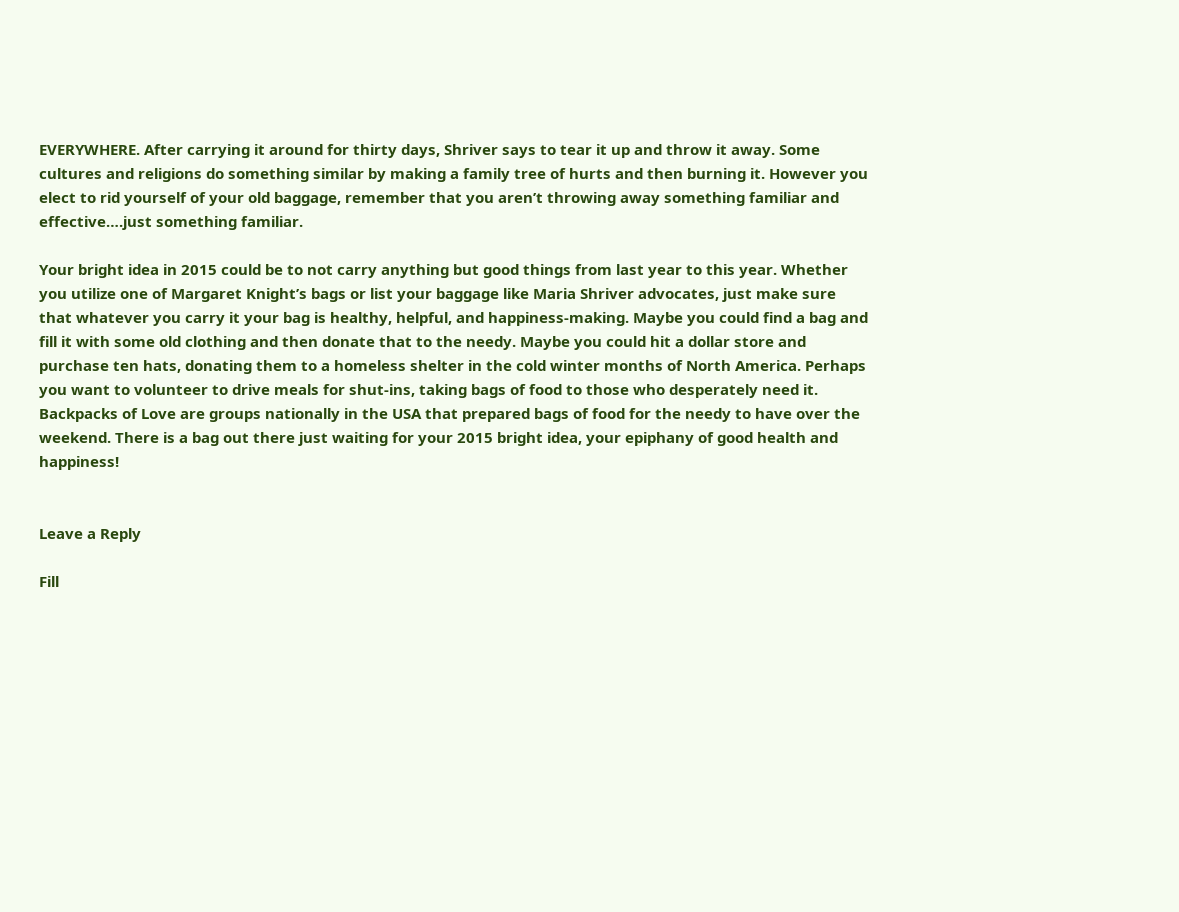EVERYWHERE. After carrying it around for thirty days, Shriver says to tear it up and throw it away. Some cultures and religions do something similar by making a family tree of hurts and then burning it. However you elect to rid yourself of your old baggage, remember that you aren’t throwing away something familiar and effective….just something familiar.

Your bright idea in 2015 could be to not carry anything but good things from last year to this year. Whether you utilize one of Margaret Knight’s bags or list your baggage like Maria Shriver advocates, just make sure that whatever you carry it your bag is healthy, helpful, and happiness-making. Maybe you could find a bag and fill it with some old clothing and then donate that to the needy. Maybe you could hit a dollar store and purchase ten hats, donating them to a homeless shelter in the cold winter months of North America. Perhaps you want to volunteer to drive meals for shut-ins, taking bags of food to those who desperately need it. Backpacks of Love are groups nationally in the USA that prepared bags of food for the needy to have over the weekend. There is a bag out there just waiting for your 2015 bright idea, your epiphany of good health and happiness!


Leave a Reply

Fill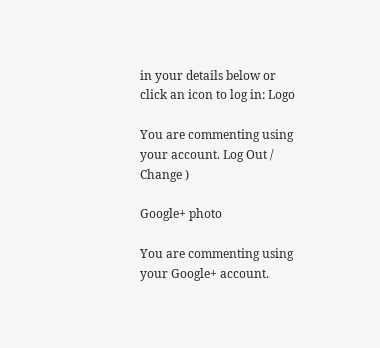in your details below or click an icon to log in: Logo

You are commenting using your account. Log Out /  Change )

Google+ photo

You are commenting using your Google+ account.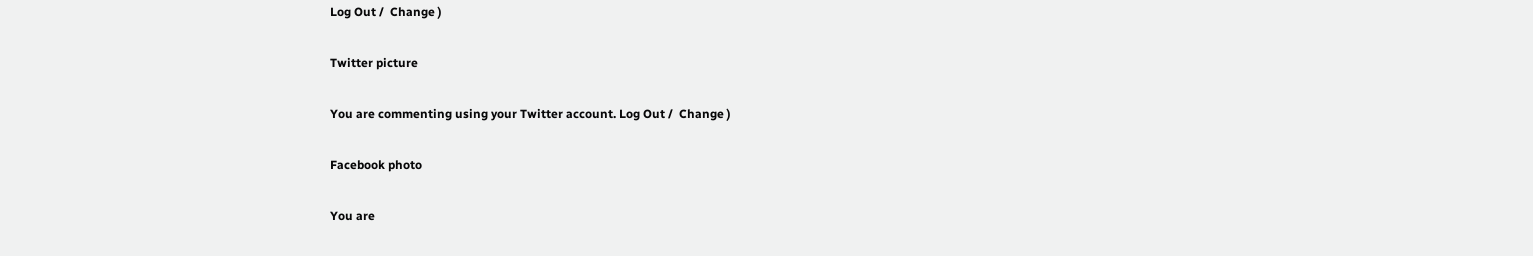Log Out /  Change )

Twitter picture

You are commenting using your Twitter account. Log Out /  Change )

Facebook photo

You are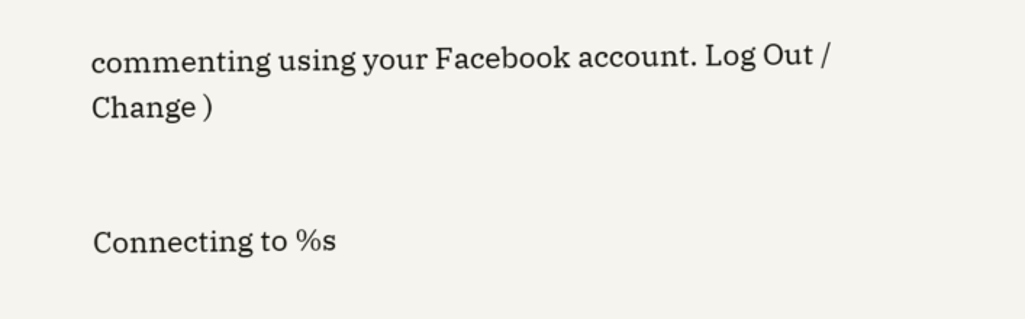commenting using your Facebook account. Log Out /  Change )


Connecting to %s